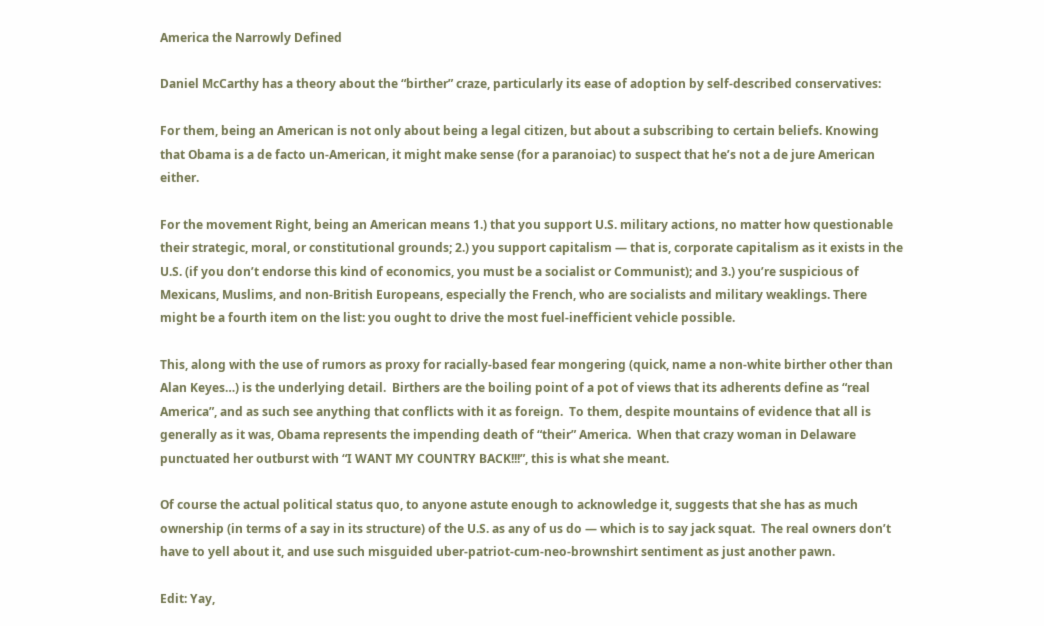America the Narrowly Defined

Daniel McCarthy has a theory about the “birther” craze, particularly its ease of adoption by self-described conservatives:

For them, being an American is not only about being a legal citizen, but about a subscribing to certain beliefs. Knowing that Obama is a de facto un-American, it might make sense (for a paranoiac) to suspect that he’s not a de jure American either.

For the movement Right, being an American means 1.) that you support U.S. military actions, no matter how questionable their strategic, moral, or constitutional grounds; 2.) you support capitalism — that is, corporate capitalism as it exists in the U.S. (if you don’t endorse this kind of economics, you must be a socialist or Communist); and 3.) you’re suspicious of Mexicans, Muslims, and non-British Europeans, especially the French, who are socialists and military weaklings. There might be a fourth item on the list: you ought to drive the most fuel-inefficient vehicle possible.

This, along with the use of rumors as proxy for racially-based fear mongering (quick, name a non-white birther other than Alan Keyes…) is the underlying detail.  Birthers are the boiling point of a pot of views that its adherents define as “real America”, and as such see anything that conflicts with it as foreign.  To them, despite mountains of evidence that all is generally as it was, Obama represents the impending death of “their” America.  When that crazy woman in Delaware punctuated her outburst with “I WANT MY COUNTRY BACK!!!”, this is what she meant.

Of course the actual political status quo, to anyone astute enough to acknowledge it, suggests that she has as much ownership (in terms of a say in its structure) of the U.S. as any of us do — which is to say jack squat.  The real owners don’t have to yell about it, and use such misguided uber-patriot-cum-neo-brownshirt sentiment as just another pawn.

Edit: Yay,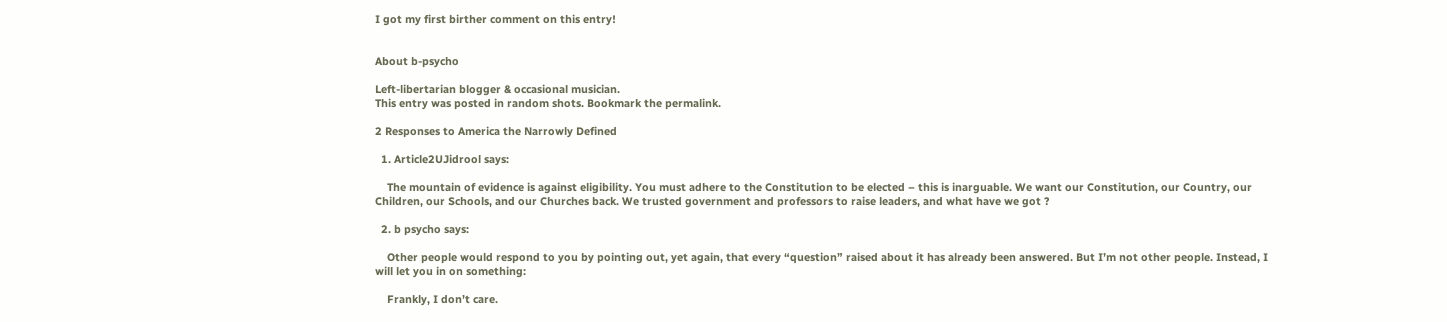I got my first birther comment on this entry!


About b-psycho

Left-libertarian blogger & occasional musician.
This entry was posted in random shots. Bookmark the permalink.

2 Responses to America the Narrowly Defined

  1. Article2UJidrool says:

    The mountain of evidence is against eligibility. You must adhere to the Constitution to be elected – this is inarguable. We want our Constitution, our Country, our Children, our Schools, and our Churches back. We trusted government and professors to raise leaders, and what have we got ?

  2. b psycho says:

    Other people would respond to you by pointing out, yet again, that every “question” raised about it has already been answered. But I’m not other people. Instead, I will let you in on something:

    Frankly, I don’t care.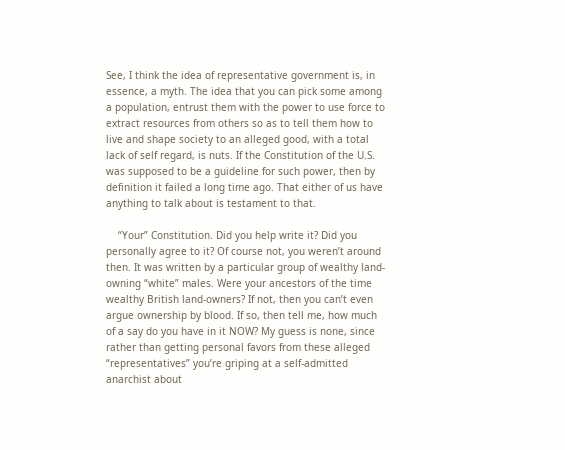See, I think the idea of representative government is, in essence, a myth. The idea that you can pick some among a population, entrust them with the power to use force to extract resources from others so as to tell them how to live and shape society to an alleged good, with a total lack of self regard, is nuts. If the Constitution of the U.S. was supposed to be a guideline for such power, then by definition it failed a long time ago. That either of us have anything to talk about is testament to that.

    “Your” Constitution. Did you help write it? Did you personally agree to it? Of course not, you weren’t around then. It was written by a particular group of wealthy land-owning “white” males. Were your ancestors of the time wealthy British land-owners? If not, then you can’t even argue ownership by blood. If so, then tell me, how much of a say do you have in it NOW? My guess is none, since rather than getting personal favors from these alleged “representatives” you’re griping at a self-admitted anarchist about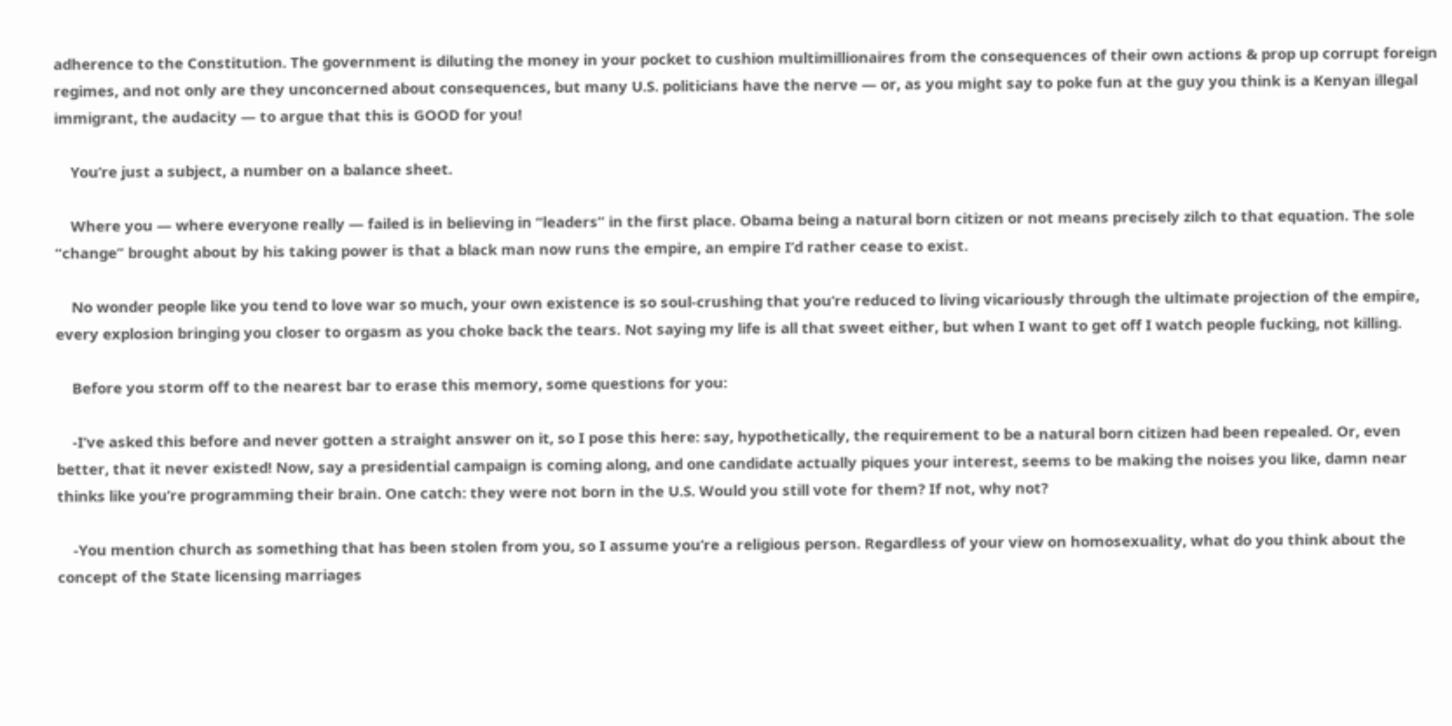adherence to the Constitution. The government is diluting the money in your pocket to cushion multimillionaires from the consequences of their own actions & prop up corrupt foreign regimes, and not only are they unconcerned about consequences, but many U.S. politicians have the nerve — or, as you might say to poke fun at the guy you think is a Kenyan illegal immigrant, the audacity — to argue that this is GOOD for you!

    You’re just a subject, a number on a balance sheet.

    Where you — where everyone really — failed is in believing in “leaders” in the first place. Obama being a natural born citizen or not means precisely zilch to that equation. The sole “change” brought about by his taking power is that a black man now runs the empire, an empire I’d rather cease to exist.

    No wonder people like you tend to love war so much, your own existence is so soul-crushing that you’re reduced to living vicariously through the ultimate projection of the empire, every explosion bringing you closer to orgasm as you choke back the tears. Not saying my life is all that sweet either, but when I want to get off I watch people fucking, not killing.

    Before you storm off to the nearest bar to erase this memory, some questions for you:

    -I’ve asked this before and never gotten a straight answer on it, so I pose this here: say, hypothetically, the requirement to be a natural born citizen had been repealed. Or, even better, that it never existed! Now, say a presidential campaign is coming along, and one candidate actually piques your interest, seems to be making the noises you like, damn near thinks like you’re programming their brain. One catch: they were not born in the U.S. Would you still vote for them? If not, why not?

    -You mention church as something that has been stolen from you, so I assume you’re a religious person. Regardless of your view on homosexuality, what do you think about the concept of the State licensing marriages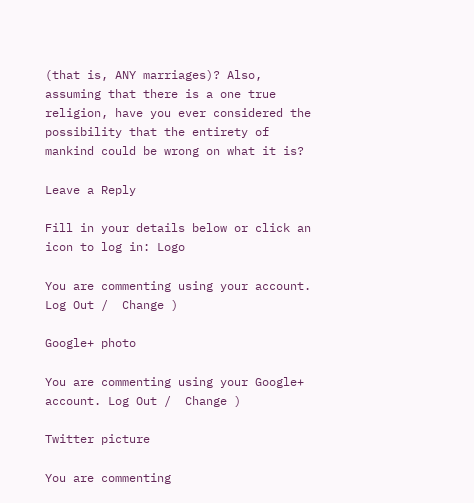(that is, ANY marriages)? Also, assuming that there is a one true religion, have you ever considered the possibility that the entirety of mankind could be wrong on what it is?

Leave a Reply

Fill in your details below or click an icon to log in: Logo

You are commenting using your account. Log Out /  Change )

Google+ photo

You are commenting using your Google+ account. Log Out /  Change )

Twitter picture

You are commenting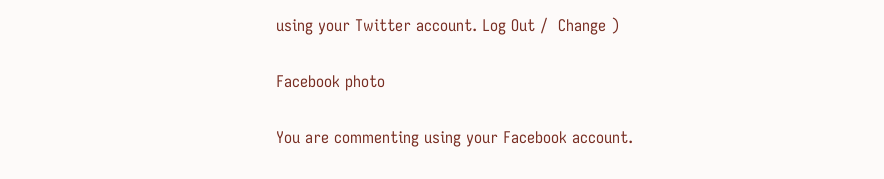using your Twitter account. Log Out /  Change )

Facebook photo

You are commenting using your Facebook account.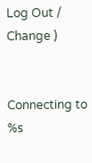Log Out /  Change )


Connecting to %s